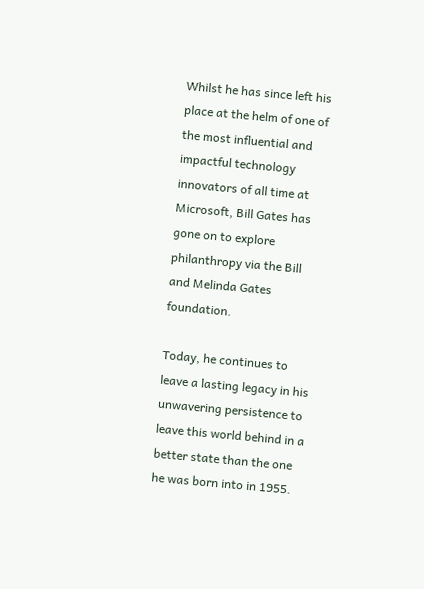Whilst he has since left his place at the helm of one of the most influential and impactful technology innovators of all time at Microsoft, Bill Gates has gone on to explore philanthropy via the Bill and Melinda Gates foundation.

Today, he continues to leave a lasting legacy in his unwavering persistence to leave this world behind in a better state than the one he was born into in 1955.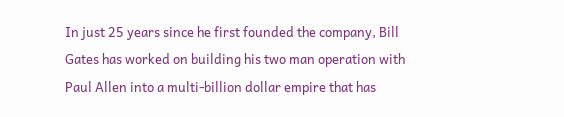In just 25 years since he first founded the company, Bill Gates has worked on building his two man operation with Paul Allen into a multi-billion dollar empire that has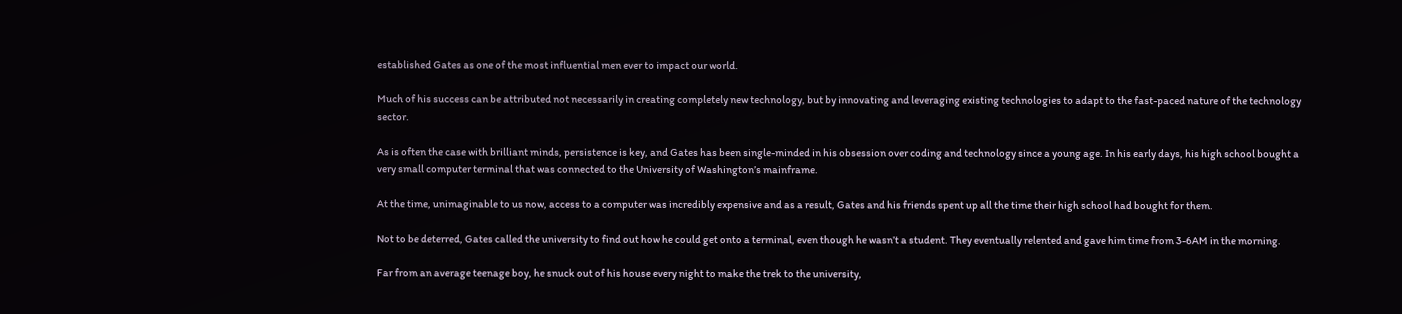established Gates as one of the most influential men ever to impact our world.

Much of his success can be attributed not necessarily in creating completely new technology, but by innovating and leveraging existing technologies to adapt to the fast-paced nature of the technology sector.

As is often the case with brilliant minds, persistence is key, and Gates has been single-minded in his obsession over coding and technology since a young age. In his early days, his high school bought a very small computer terminal that was connected to the University of Washington’s mainframe.

At the time, unimaginable to us now, access to a computer was incredibly expensive and as a result, Gates and his friends spent up all the time their high school had bought for them.

Not to be deterred, Gates called the university to find out how he could get onto a terminal, even though he wasn’t a student. They eventually relented and gave him time from 3-6AM in the morning.

Far from an average teenage boy, he snuck out of his house every night to make the trek to the university,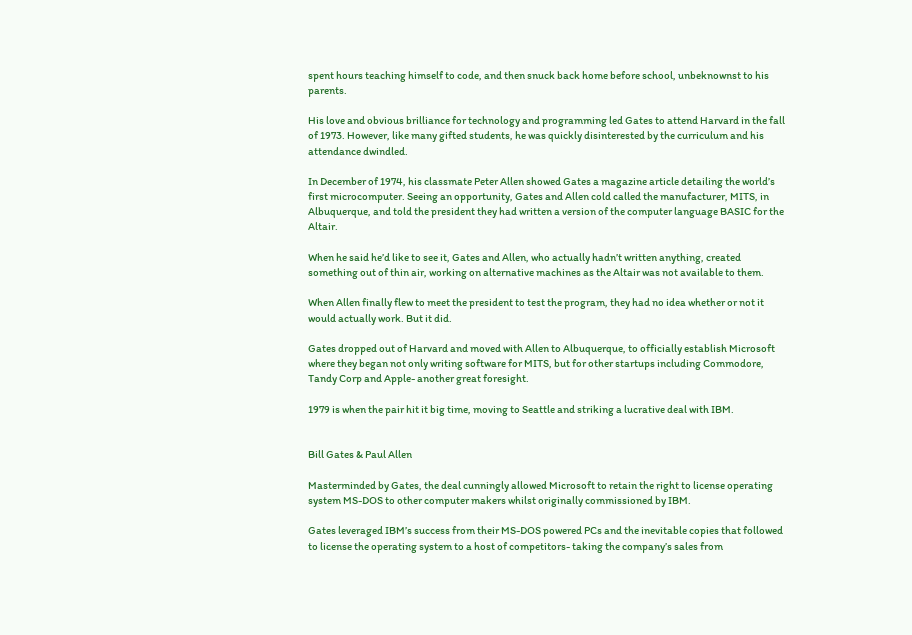spent hours teaching himself to code, and then snuck back home before school, unbeknownst to his parents.

His love and obvious brilliance for technology and programming led Gates to attend Harvard in the fall of 1973. However, like many gifted students, he was quickly disinterested by the curriculum and his attendance dwindled.

In December of 1974, his classmate Peter Allen showed Gates a magazine article detailing the world’s first microcomputer. Seeing an opportunity, Gates and Allen cold called the manufacturer, MITS, in Albuquerque, and told the president they had written a version of the computer language BASIC for the Altair.

When he said he’d like to see it, Gates and Allen, who actually hadn’t written anything, created something out of thin air, working on alternative machines as the Altair was not available to them.

When Allen finally flew to meet the president to test the program, they had no idea whether or not it would actually work. But it did.

Gates dropped out of Harvard and moved with Allen to Albuquerque, to officially establish Microsoft where they began not only writing software for MITS, but for other startups including Commodore, Tandy Corp and Apple- another great foresight.

1979 is when the pair hit it big time, moving to Seattle and striking a lucrative deal with IBM.


Bill Gates & Paul Allen

Masterminded by Gates, the deal cunningly allowed Microsoft to retain the right to license operating system MS-DOS to other computer makers whilst originally commissioned by IBM.

Gates leveraged IBM’s success from their MS-DOS powered PCs and the inevitable copies that followed to license the operating system to a host of competitors- taking the company’s sales from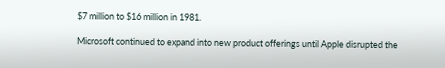$7 million to $16 million in 1981.

Microsoft continued to expand into new product offerings until Apple disrupted the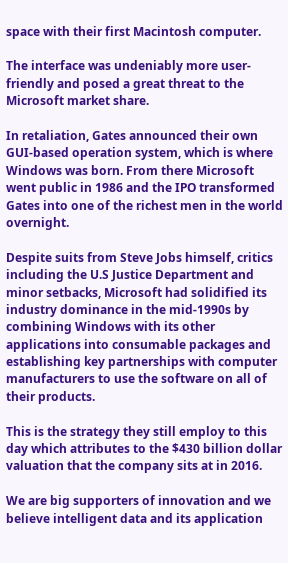space with their first Macintosh computer.

The interface was undeniably more user-friendly and posed a great threat to the Microsoft market share.

In retaliation, Gates announced their own GUI-based operation system, which is where Windows was born. From there Microsoft went public in 1986 and the IPO transformed Gates into one of the richest men in the world overnight.

Despite suits from Steve Jobs himself, critics including the U.S Justice Department and minor setbacks, Microsoft had solidified its industry dominance in the mid-1990s by combining Windows with its other applications into consumable packages and establishing key partnerships with computer manufacturers to use the software on all of their products.

This is the strategy they still employ to this day which attributes to the $430 billion dollar valuation that the company sits at in 2016.

We are big supporters of innovation and we believe intelligent data and its application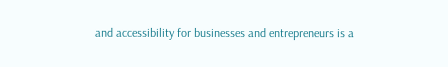and accessibility for businesses and entrepreneurs is a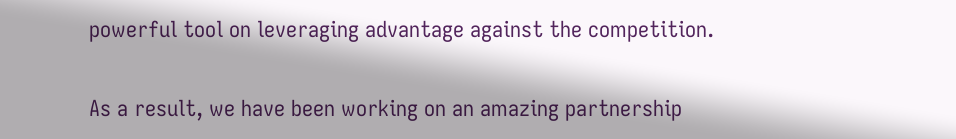powerful tool on leveraging advantage against the competition.

As a result, we have been working on an amazing partnership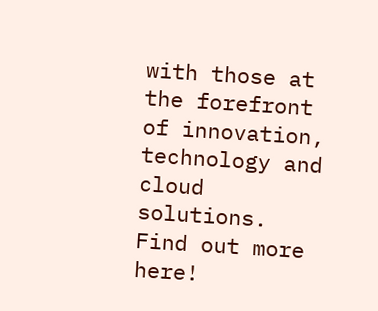with those at the forefront of innovation, technology and cloud solutions. Find out more here!